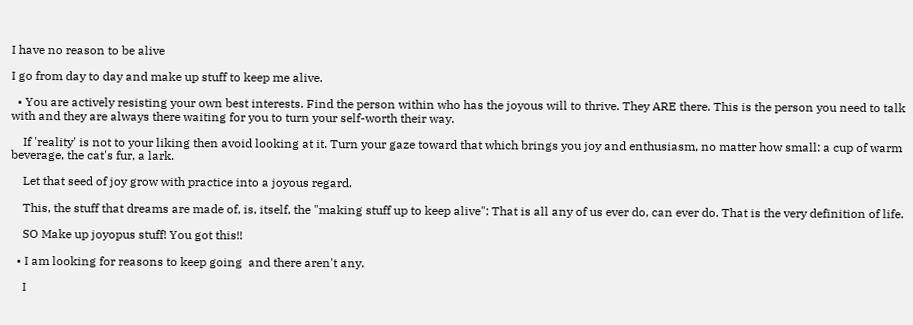I have no reason to be alive

I go from day to day and make up stuff to keep me alive.

  • You are actively resisting your own best interests. Find the person within who has the joyous will to thrive. They ARE there. This is the person you need to talk with and they are always there waiting for you to turn your self-worth their way.

    If 'reality' is not to your liking then avoid looking at it. Turn your gaze toward that which brings you joy and enthusiasm, no matter how small: a cup of warm beverage, the cat's fur, a lark.

    Let that seed of joy grow with practice into a joyous regard.

    This, the stuff that dreams are made of, is, itself, the "making stuff up to keep alive": That is all any of us ever do, can ever do. That is the very definition of life.

    SO Make up joyopus stuff! You got this!!

  • I am looking for reasons to keep going  and there aren't any.

    I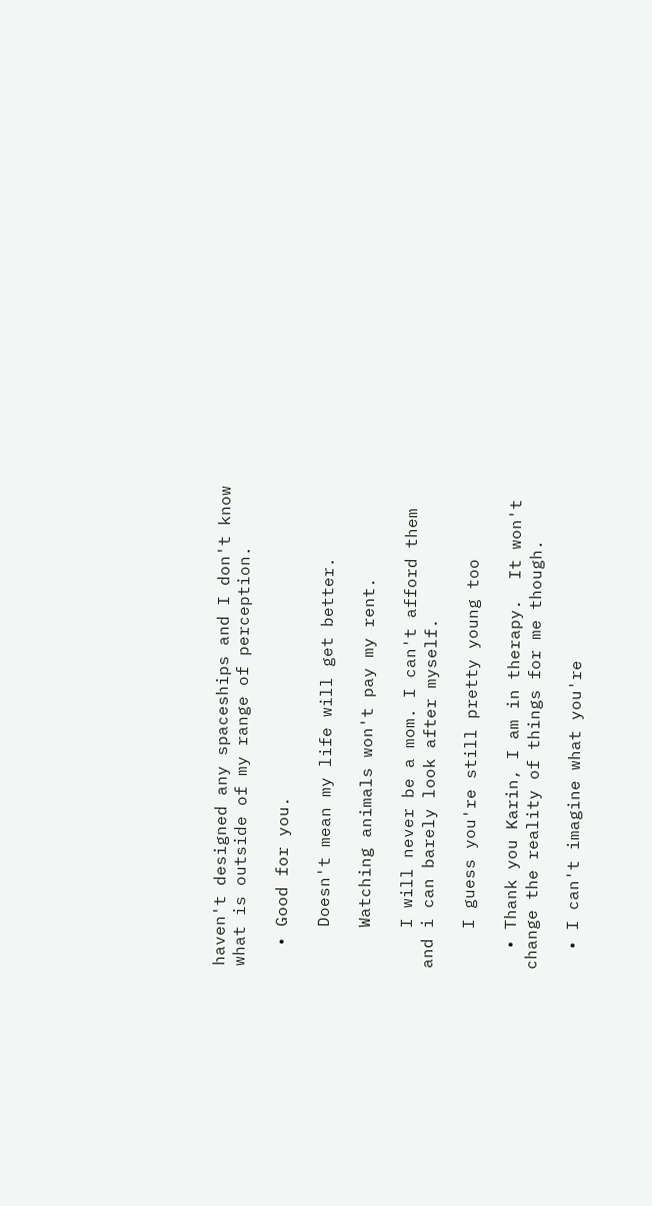haven't designed any spaceships and I don't know what is outside of my range of perception.

  • Good for you.

    Doesn't mean my life will get better.

    Watching animals won't pay my rent.

    I will never be a mom. I can't afford them and i can barely look after myself.

    I guess you're still pretty young too

  • Thank you Karin, I am in therapy.  It won't change the reality of things for me though.

  • I can't imagine what you're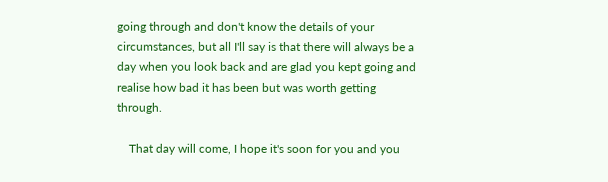going through and don't know the details of your circumstances, but all I'll say is that there will always be a day when you look back and are glad you kept going and realise how bad it has been but was worth getting through.

    That day will come, I hope it's soon for you and you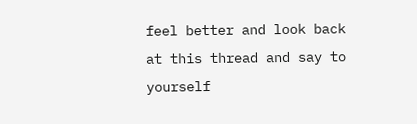feel better and look back at this thread and say to yourself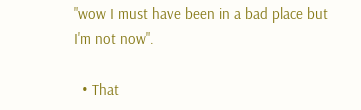"wow I must have been in a bad place but I'm not now".

  • That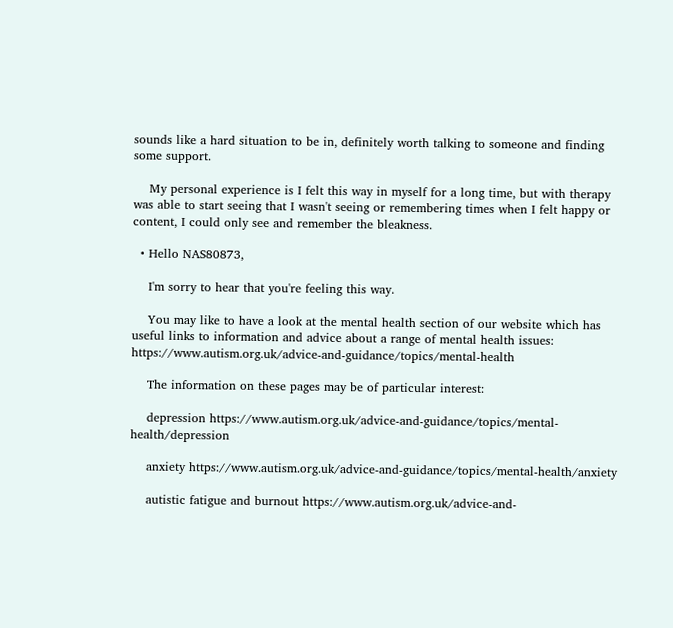sounds like a hard situation to be in, definitely worth talking to someone and finding some support.

    My personal experience is I felt this way in myself for a long time, but with therapy was able to start seeing that I wasn't seeing or remembering times when I felt happy or content, I could only see and remember the bleakness.

  • Hello NAS80873,

    I'm sorry to hear that you're feeling this way.

    You may like to have a look at the mental health section of our website which has useful links to information and advice about a range of mental health issues: https://www.autism.org.uk/advice-and-guidance/topics/mental-health

    The information on these pages may be of particular interest:

    depression https://www.autism.org.uk/advice-and-guidance/topics/mental-health/depression

    anxiety https://www.autism.org.uk/advice-and-guidance/topics/mental-health/anxiety

    autistic fatigue and burnout https://www.autism.org.uk/advice-and-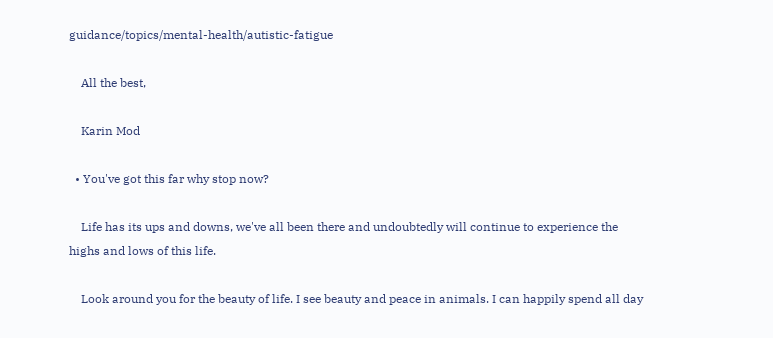guidance/topics/mental-health/autistic-fatigue

    All the best,

    Karin Mod

  • You've got this far why stop now?

    Life has its ups and downs, we've all been there and undoubtedly will continue to experience the highs and lows of this life.

    Look around you for the beauty of life. I see beauty and peace in animals. I can happily spend all day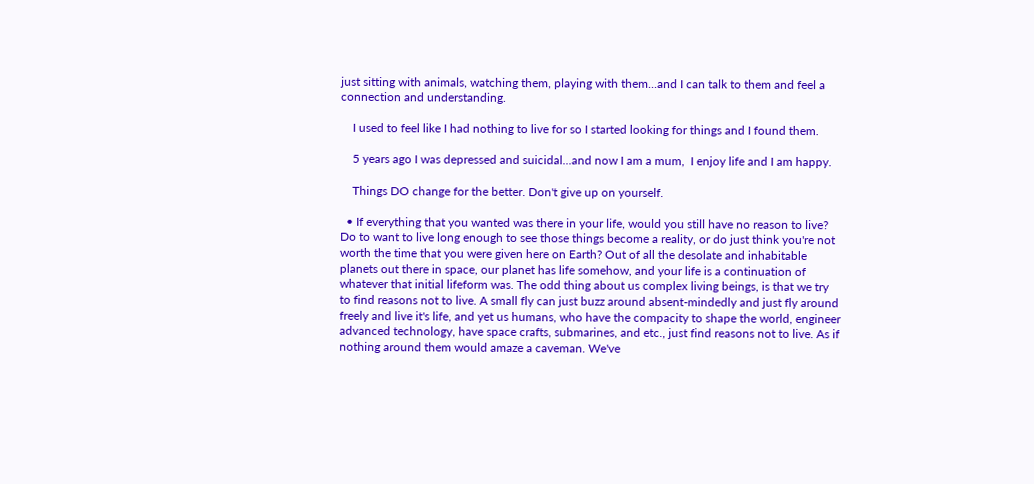just sitting with animals, watching them, playing with them...and I can talk to them and feel a connection and understanding.

    I used to feel like I had nothing to live for so I started looking for things and I found them.

    5 years ago I was depressed and suicidal...and now I am a mum,  I enjoy life and I am happy.

    Things DO change for the better. Don't give up on yourself.

  • If everything that you wanted was there in your life, would you still have no reason to live? Do to want to live long enough to see those things become a reality, or do just think you're not worth the time that you were given here on Earth? Out of all the desolate and inhabitable planets out there in space, our planet has life somehow, and your life is a continuation of whatever that initial lifeform was. The odd thing about us complex living beings, is that we try to find reasons not to live. A small fly can just buzz around absent-mindedly and just fly around freely and live it's life, and yet us humans, who have the compacity to shape the world, engineer advanced technology, have space crafts, submarines, and etc., just find reasons not to live. As if nothing around them would amaze a caveman. We've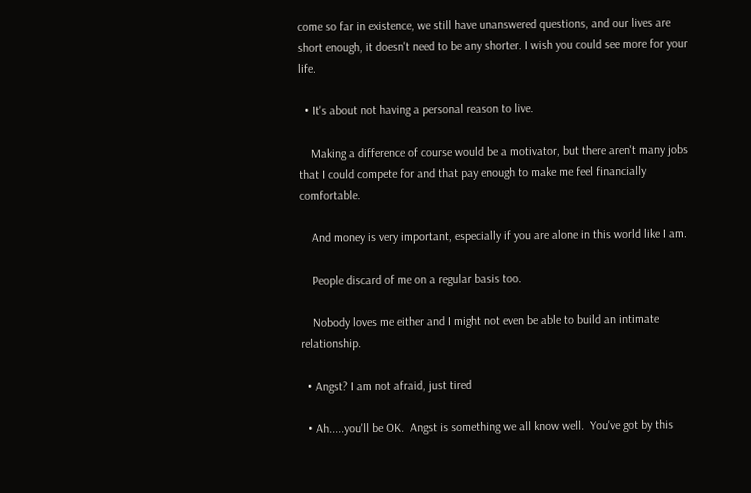come so far in existence, we still have unanswered questions, and our lives are short enough, it doesn't need to be any shorter. I wish you could see more for your life.

  • It's about not having a personal reason to live.

    Making a difference of course would be a motivator, but there aren't many jobs that I could compete for and that pay enough to make me feel financially comfortable.

    And money is very important, especially if you are alone in this world like I am.

    People discard of me on a regular basis too.

    Nobody loves me either and I might not even be able to build an intimate relationship.

  • Angst? I am not afraid, just tired

  • Ah.....you'll be OK.  Angst is something we all know well.  You've got by this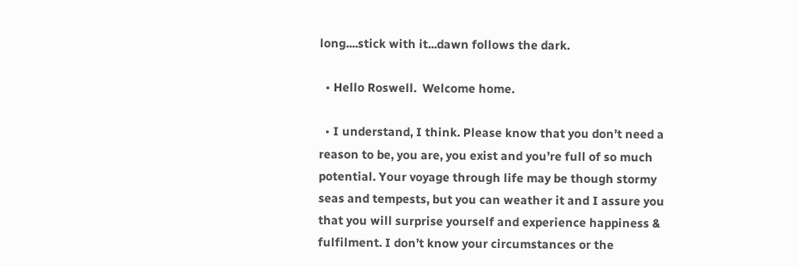long....stick with it...dawn follows the dark.

  • Hello Roswell.  Welcome home.

  • I understand, I think. Please know that you don’t need a reason to be, you are, you exist and you’re full of so much potential. Your voyage through life may be though stormy seas and tempests, but you can weather it and I assure you that you will surprise yourself and experience happiness & fulfilment. I don’t know your circumstances or the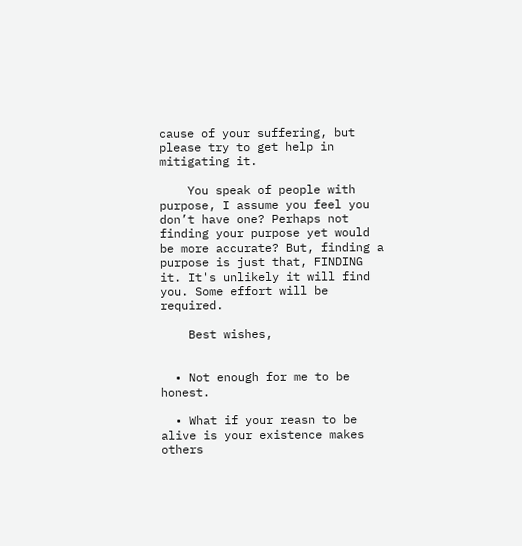cause of your suffering, but please try to get help in mitigating it.

    You speak of people with purpose, I assume you feel you don’t have one? Perhaps not finding your purpose yet would be more accurate? But, finding a purpose is just that, FINDING it. It's unlikely it will find you. Some effort will be required.

    Best wishes,


  • Not enough for me to be honest.

  • What if your reasn to be alive is your existence makes others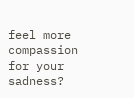feel more compassion for your sadness?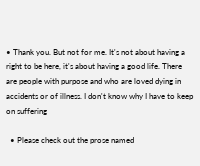• Thank you. But not for me. It's not about having a right to be here, it's about having a good life. There are people with purpose and who are loved dying in accidents or of illness. I don't know why I have to keep on suffering

  • Please check out the prose named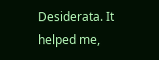Desiderata. It helped me,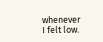whenever I felt low.